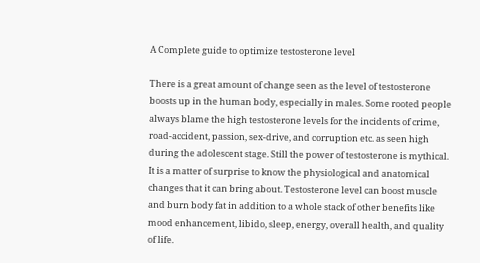A Complete guide to optimize testosterone level

There is a great amount of change seen as the level of testosterone boosts up in the human body, especially in males. Some rooted people always blame the high testosterone levels for the incidents of crime, road-accident, passion, sex-drive, and corruption etc. as seen high during the adolescent stage. Still the power of testosterone is mythical. It is a matter of surprise to know the physiological and anatomical changes that it can bring about. Testosterone level can boost muscle and burn body fat in addition to a whole stack of other benefits like mood enhancement, libido, sleep, energy, overall health, and quality of life.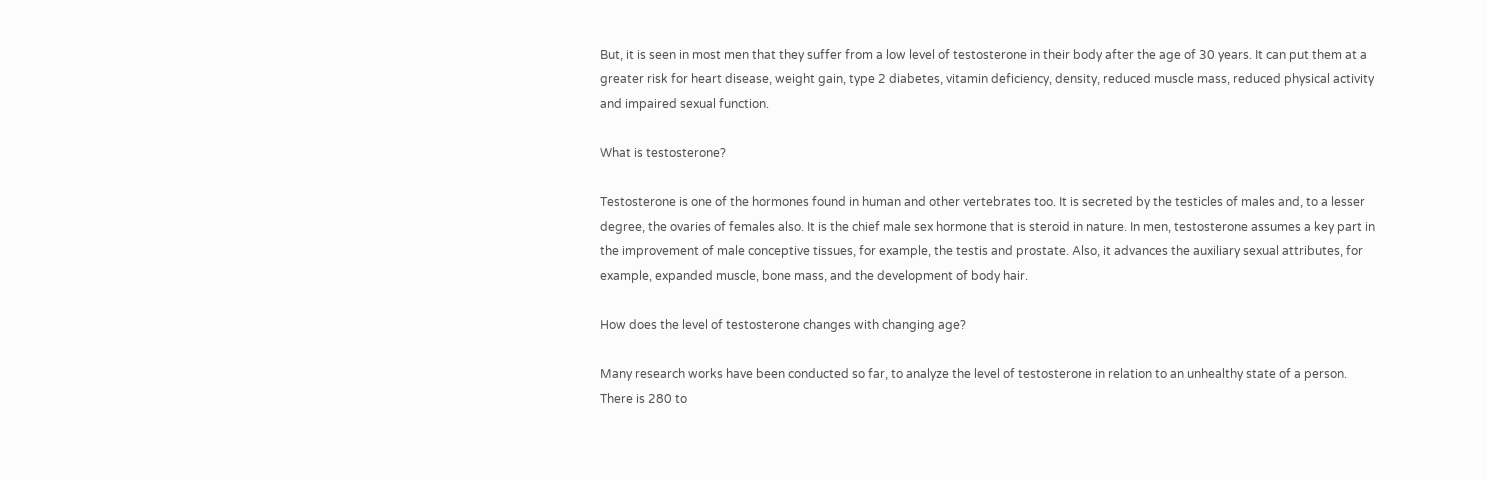But, it is seen in most men that they suffer from a low level of testosterone in their body after the age of 30 years. It can put them at a greater risk for heart disease, weight gain, type 2 diabetes, vitamin deficiency, density, reduced muscle mass, reduced physical activity and impaired sexual function.

What is testosterone?

Testosterone is one of the hormones found in human and other vertebrates too. It is secreted by the testicles of males and, to a lesser degree, the ovaries of females also. It is the chief male sex hormone that is steroid in nature. In men, testosterone assumes a key part in the improvement of male conceptive tissues, for example, the testis and prostate. Also, it advances the auxiliary sexual attributes, for example, expanded muscle, bone mass, and the development of body hair.

How does the level of testosterone changes with changing age?

Many research works have been conducted so far, to analyze the level of testosterone in relation to an unhealthy state of a person. There is 280 to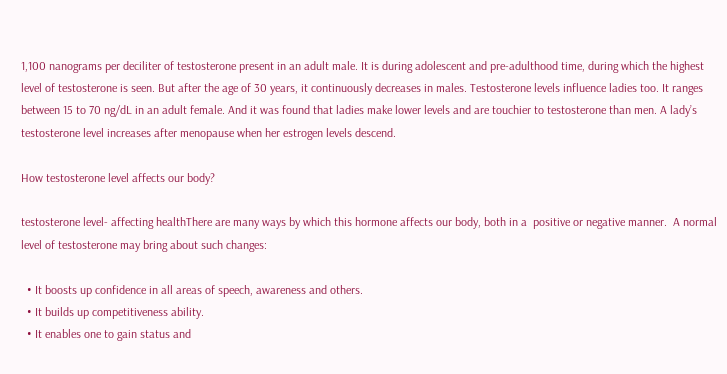1,100 nanograms per deciliter of testosterone present in an adult male. It is during adolescent and pre-adulthood time, during which the highest level of testosterone is seen. But after the age of 30 years, it continuously decreases in males. Testosterone levels influence ladies too. It ranges between 15 to 70 ng/dL in an adult female. And it was found that ladies make lower levels and are touchier to testosterone than men. A lady’s testosterone level increases after menopause when her estrogen levels descend.

How testosterone level affects our body?

testosterone level- affecting healthThere are many ways by which this hormone affects our body, both in a  positive or negative manner.  A normal level of testosterone may bring about such changes:

  • It boosts up confidence in all areas of speech, awareness and others.
  • It builds up competitiveness ability.
  • It enables one to gain status and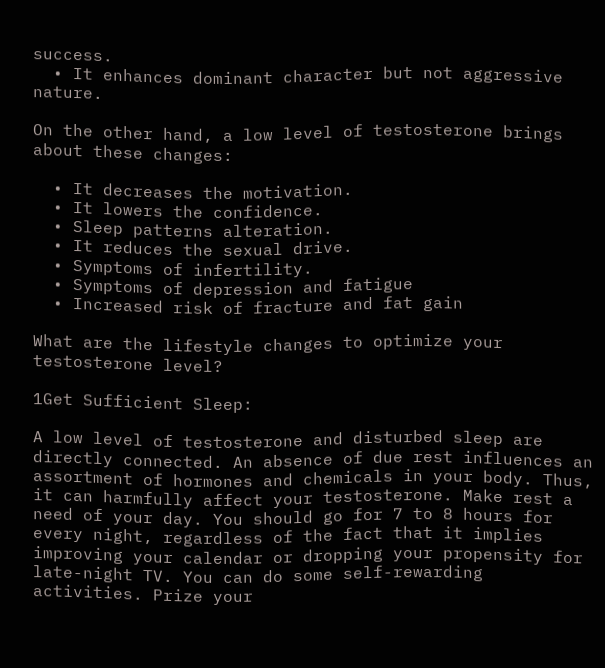success.
  • It enhances dominant character but not aggressive nature.

On the other hand, a low level of testosterone brings about these changes:

  • It decreases the motivation.
  • It lowers the confidence.
  • Sleep patterns alteration.
  • It reduces the sexual drive.
  • Symptoms of infertility.
  • Symptoms of depression and fatigue
  • Increased risk of fracture and fat gain

What are the lifestyle changes to optimize your testosterone level?

1Get Sufficient Sleep:

A low level of testosterone and disturbed sleep are directly connected. An absence of due rest influences an assortment of hormones and chemicals in your body. Thus, it can harmfully affect your testosterone. Make rest a need of your day. You should go for 7 to 8 hours for every night, regardless of the fact that it implies improving your calendar or dropping your propensity for late-night TV. You can do some self-rewarding activities. Prize your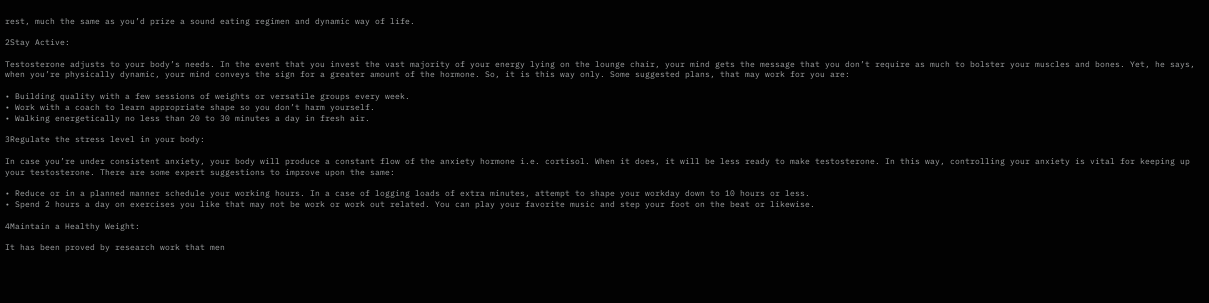rest, much the same as you’d prize a sound eating regimen and dynamic way of life.

2Stay Active:

Testosterone adjusts to your body’s needs. In the event that you invest the vast majority of your energy lying on the lounge chair, your mind gets the message that you don’t require as much to bolster your muscles and bones. Yet, he says, when you’re physically dynamic, your mind conveys the sign for a greater amount of the hormone. So, it is this way only. Some suggested plans, that may work for you are:

• Building quality with a few sessions of weights or versatile groups every week.
• Work with a coach to learn appropriate shape so you don’t harm yourself.
• Walking energetically no less than 20 to 30 minutes a day in fresh air.

3Regulate the stress level in your body:

In case you’re under consistent anxiety, your body will produce a constant flow of the anxiety hormone i.e. cortisol. When it does, it will be less ready to make testosterone. In this way, controlling your anxiety is vital for keeping up your testosterone. There are some expert suggestions to improve upon the same:

• Reduce or in a planned manner schedule your working hours. In a case of logging loads of extra minutes, attempt to shape your workday down to 10 hours or less.
• Spend 2 hours a day on exercises you like that may not be work or work out related. You can play your favorite music and step your foot on the beat or likewise.

4Maintain a Healthy Weight:

It has been proved by research work that men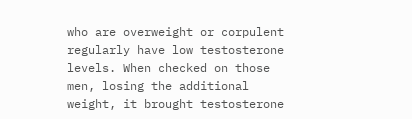who are overweight or corpulent regularly have low testosterone levels. When checked on those men, losing the additional weight, it brought testosterone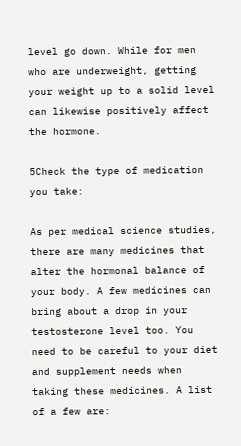level go down. While for men who are underweight, getting your weight up to a solid level can likewise positively affect the hormone.

5Check the type of medication you take:

As per medical science studies, there are many medicines that alter the hormonal balance of your body. A few medicines can bring about a drop in your testosterone level too. You need to be careful to your diet and supplement needs when taking these medicines. A list of a few are: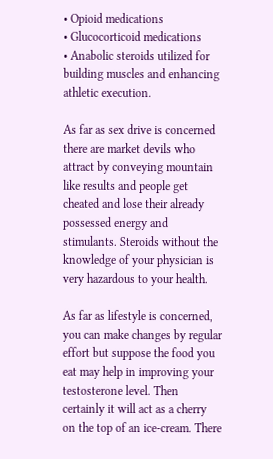• Opioid medications
• Glucocorticoid medications
• Anabolic steroids utilized for building muscles and enhancing athletic execution.

As far as sex drive is concerned there are market devils who attract by conveying mountain like results and people get cheated and lose their already possessed energy and stimulants. Steroids without the knowledge of your physician is very hazardous to your health.

As far as lifestyle is concerned, you can make changes by regular effort but suppose the food you eat may help in improving your testosterone level. Then certainly it will act as a cherry on the top of an ice-cream. There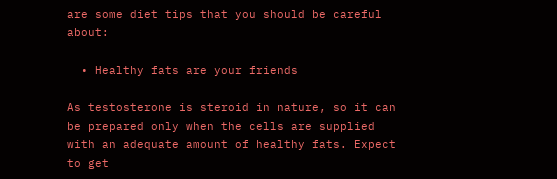are some diet tips that you should be careful about:

  • Healthy fats are your friends

As testosterone is steroid in nature, so it can be prepared only when the cells are supplied with an adequate amount of healthy fats. Expect to get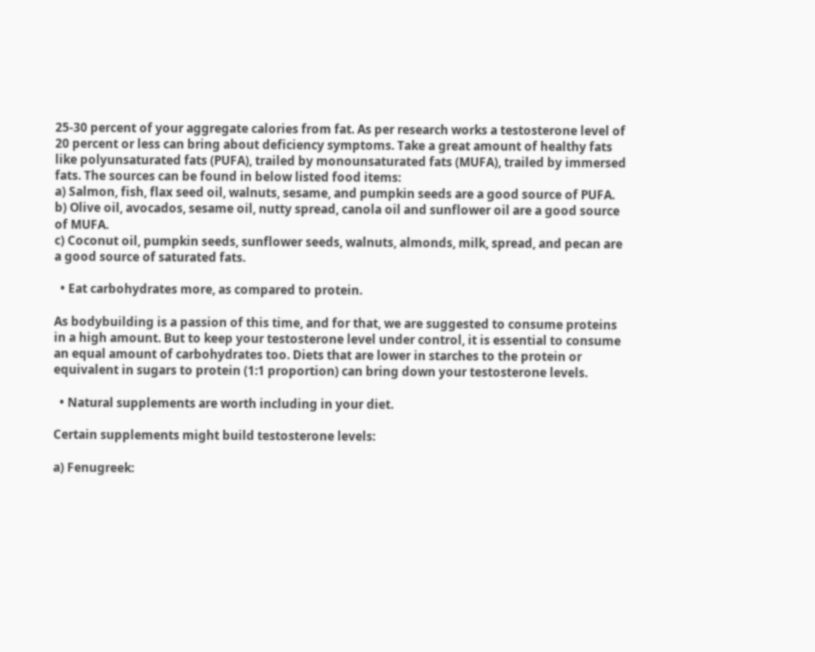25-30 percent of your aggregate calories from fat. As per research works a testosterone level of 20 percent or less can bring about deficiency symptoms. Take a great amount of healthy fats like polyunsaturated fats (PUFA), trailed by monounsaturated fats (MUFA), trailed by immersed fats. The sources can be found in below listed food items:
a) Salmon, fish, flax seed oil, walnuts, sesame, and pumpkin seeds are a good source of PUFA.
b) Olive oil, avocados, sesame oil, nutty spread, canola oil and sunflower oil are a good source of MUFA.
c) Coconut oil, pumpkin seeds, sunflower seeds, walnuts, almonds, milk, spread, and pecan are a good source of saturated fats.

  • Eat carbohydrates more, as compared to protein.

As bodybuilding is a passion of this time, and for that, we are suggested to consume proteins in a high amount. But to keep your testosterone level under control, it is essential to consume an equal amount of carbohydrates too. Diets that are lower in starches to the protein or equivalent in sugars to protein (1:1 proportion) can bring down your testosterone levels.

  • Natural supplements are worth including in your diet.

Certain supplements might build testosterone levels:

a) Fenugreek: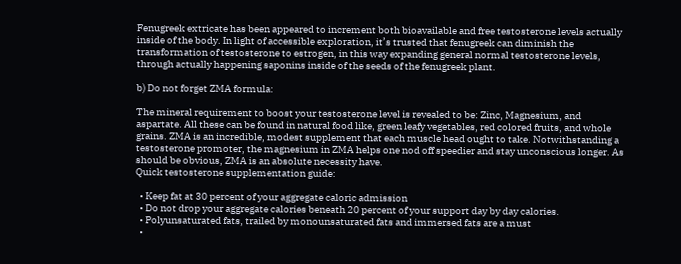Fenugreek extricate has been appeared to increment both bioavailable and free testosterone levels actually inside of the body. In light of accessible exploration, it’s trusted that fenugreek can diminish the transformation of testosterone to estrogen, in this way expanding general normal testosterone levels, through actually happening saponins inside of the seeds of the fenugreek plant.

b) Do not forget ZMA formula:

The mineral requirement to boost your testosterone level is revealed to be: Zinc, Magnesium, and aspartate. All these can be found in natural food like, green leafy vegetables, red colored fruits, and whole grains. ZMA is an incredible, modest supplement that each muscle head ought to take. Notwithstanding a testosterone promoter, the magnesium in ZMA helps one nod off speedier and stay unconscious longer. As should be obvious, ZMA is an absolute necessity have.
Quick testosterone supplementation guide:

  • Keep fat at 30 percent of your aggregate caloric admission
  • Do not drop your aggregate calories beneath 20 percent of your support day by day calories.
  • Polyunsaturated fats, trailed by monounsaturated fats and immersed fats are a must
  •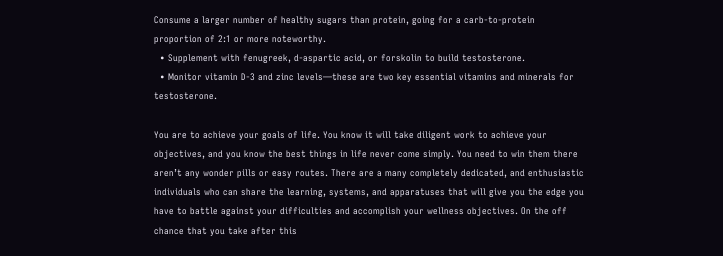Consume a larger number of healthy sugars than protein, going for a carb-to-protein proportion of 2:1 or more noteworthy.
  • Supplement with fenugreek, d-aspartic acid, or forskolin to build testosterone.
  • Monitor vitamin D-3 and zinc levels—these are two key essential vitamins and minerals for testosterone.

You are to achieve your goals of life. You know it will take diligent work to achieve your objectives, and you know the best things in life never come simply. You need to win them there aren’t any wonder pills or easy routes. There are a many completely dedicated, and enthusiastic individuals who can share the learning, systems, and apparatuses that will give you the edge you have to battle against your difficulties and accomplish your wellness objectives. On the off chance that you take after this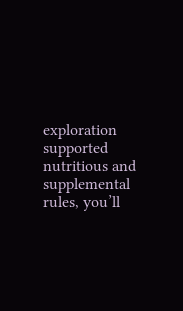exploration supported nutritious and supplemental rules, you’ll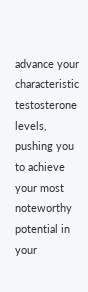advance your characteristic testosterone levels, pushing you to achieve your most noteworthy potential in your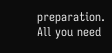preparation. All you need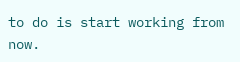to do is start working from now.